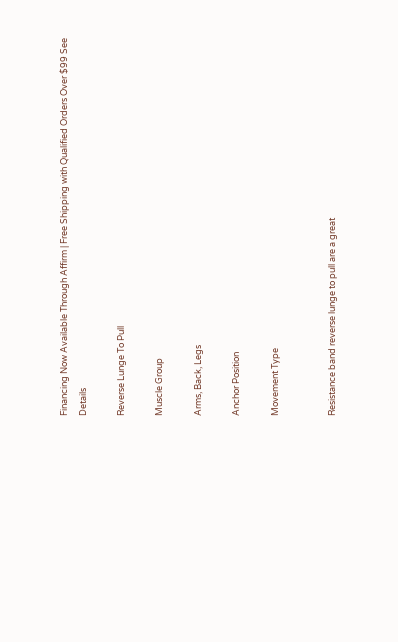Financing Now Available Through Affirm | Free Shipping with Qualified Orders Over $99 See Details

Reverse Lunge To Pull

Muscle Group

Arms, Back, Legs

Anchor Position

Movement Type


Resistance band reverse lunge to pull are a great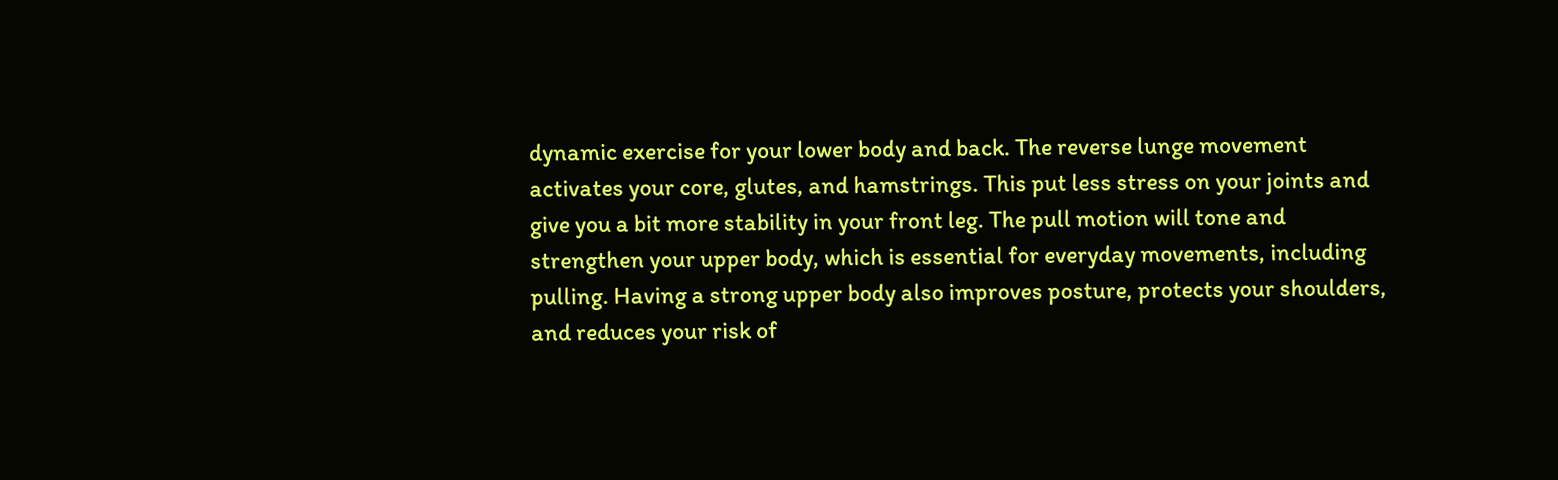dynamic exercise for your lower body and back. The reverse lunge movement activates your core, glutes, and hamstrings. This put less stress on your joints and give you a bit more stability in your front leg. The pull motion will tone and strengthen your upper body, which is essential for everyday movements, including pulling. Having a strong upper body also improves posture, protects your shoulders, and reduces your risk of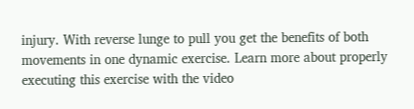injury. With reverse lunge to pull you get the benefits of both movements in one dynamic exercise. Learn more about properly executing this exercise with the video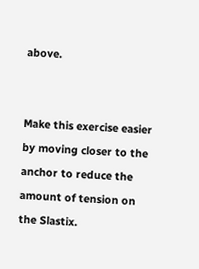above.


Make this exercise easier by moving closer to the anchor to reduce the amount of tension on the Slastix.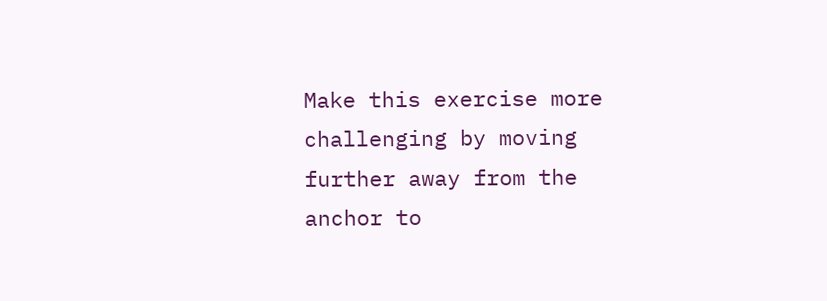Make this exercise more challenging by moving further away from the anchor to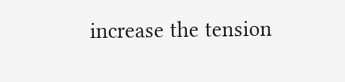increase the tension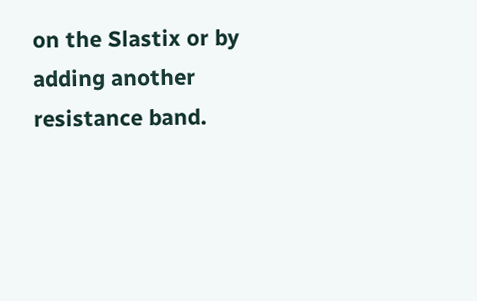on the Slastix or by adding another resistance band.